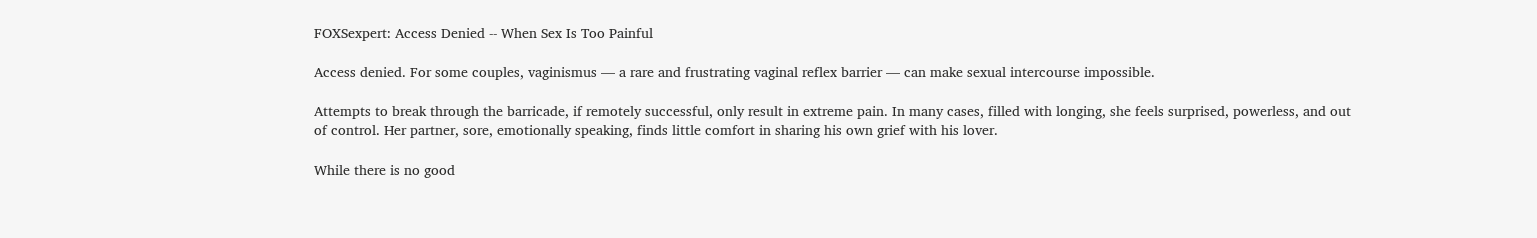FOXSexpert: Access Denied -- When Sex Is Too Painful

Access denied. For some couples, vaginismus — a rare and frustrating vaginal reflex barrier — can make sexual intercourse impossible.

Attempts to break through the barricade, if remotely successful, only result in extreme pain. In many cases, filled with longing, she feels surprised, powerless, and out of control. Her partner, sore, emotionally speaking, finds little comfort in sharing his own grief with his lover.

While there is no good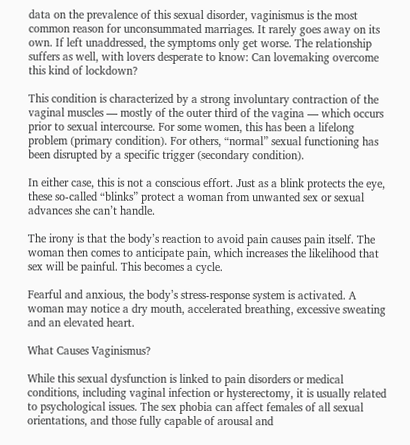data on the prevalence of this sexual disorder, vaginismus is the most common reason for unconsummated marriages. It rarely goes away on its own. If left unaddressed, the symptoms only get worse. The relationship suffers as well, with lovers desperate to know: Can lovemaking overcome this kind of lockdown?

This condition is characterized by a strong involuntary contraction of the vaginal muscles — mostly of the outer third of the vagina — which occurs prior to sexual intercourse. For some women, this has been a lifelong problem (primary condition). For others, “normal” sexual functioning has been disrupted by a specific trigger (secondary condition).

In either case, this is not a conscious effort. Just as a blink protects the eye, these so-called “blinks” protect a woman from unwanted sex or sexual advances she can’t handle.

The irony is that the body’s reaction to avoid pain causes pain itself. The woman then comes to anticipate pain, which increases the likelihood that sex will be painful. This becomes a cycle.

Fearful and anxious, the body’s stress-response system is activated. A woman may notice a dry mouth, accelerated breathing, excessive sweating and an elevated heart.

What Causes Vaginismus?

While this sexual dysfunction is linked to pain disorders or medical conditions, including vaginal infection or hysterectomy, it is usually related to psychological issues. The sex phobia can affect females of all sexual orientations, and those fully capable of arousal and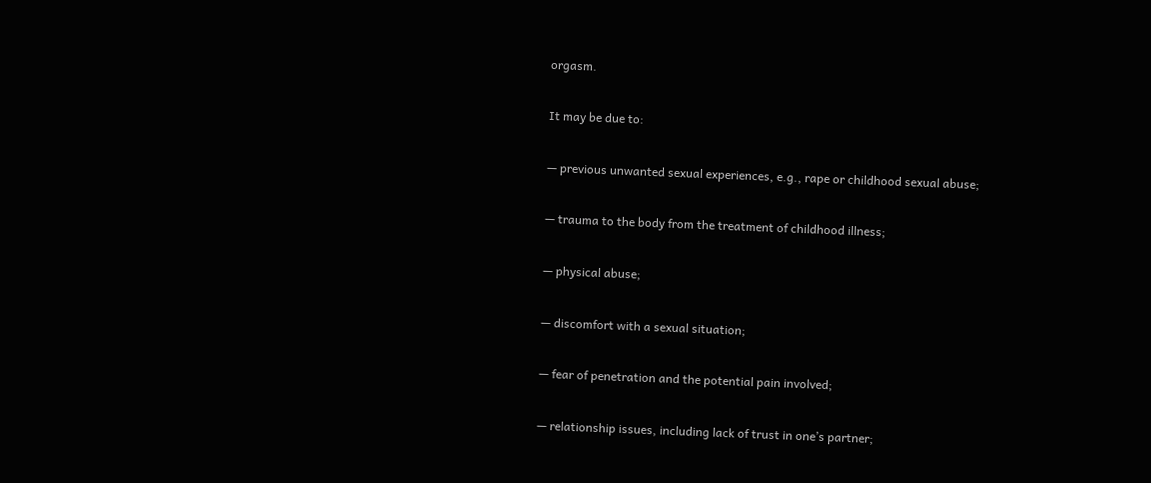orgasm.

It may be due to:

— previous unwanted sexual experiences, e.g., rape or childhood sexual abuse;

— trauma to the body from the treatment of childhood illness;

— physical abuse;

— discomfort with a sexual situation;

— fear of penetration and the potential pain involved;

— relationship issues, including lack of trust in one’s partner;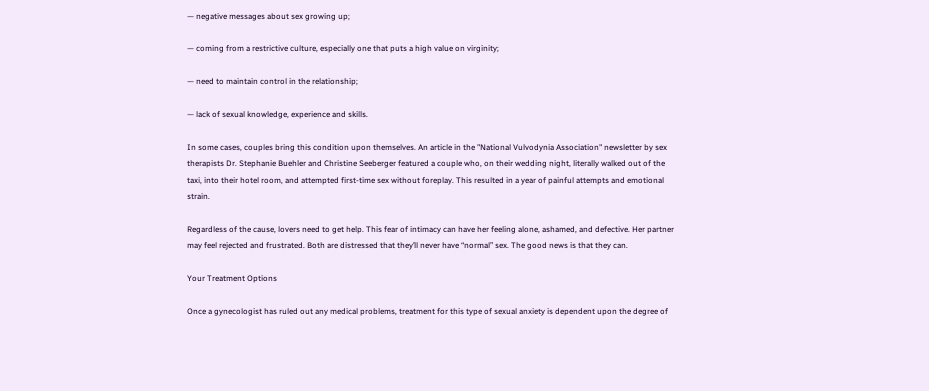— negative messages about sex growing up;

— coming from a restrictive culture, especially one that puts a high value on virginity;

— need to maintain control in the relationship;

— lack of sexual knowledge, experience and skills.

In some cases, couples bring this condition upon themselves. An article in the "National Vulvodynia Association" newsletter by sex therapists Dr. Stephanie Buehler and Christine Seeberger featured a couple who, on their wedding night, literally walked out of the taxi, into their hotel room, and attempted first-time sex without foreplay. This resulted in a year of painful attempts and emotional strain.

Regardless of the cause, lovers need to get help. This fear of intimacy can have her feeling alone, ashamed, and defective. Her partner may feel rejected and frustrated. Both are distressed that they’ll never have “normal” sex. The good news is that they can.

Your Treatment Options

Once a gynecologist has ruled out any medical problems, treatment for this type of sexual anxiety is dependent upon the degree of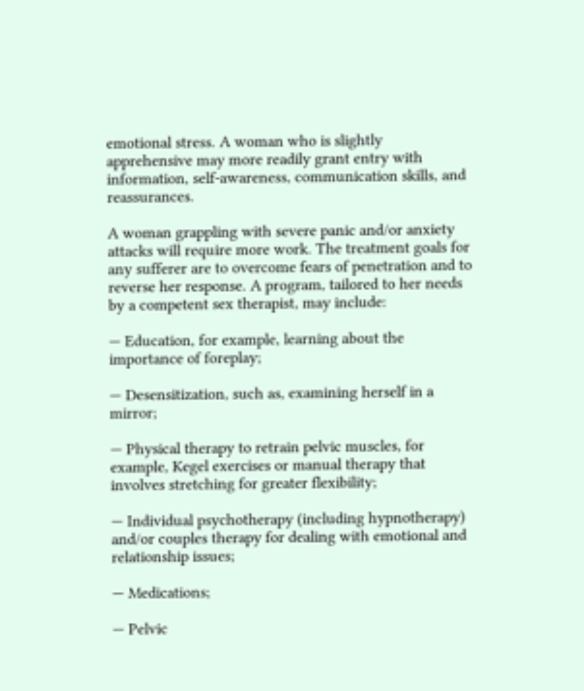emotional stress. A woman who is slightly apprehensive may more readily grant entry with information, self-awareness, communication skills, and reassurances.

A woman grappling with severe panic and/or anxiety attacks will require more work. The treatment goals for any sufferer are to overcome fears of penetration and to reverse her response. A program, tailored to her needs by a competent sex therapist, may include:

— Education, for example, learning about the importance of foreplay;

— Desensitization, such as, examining herself in a mirror;

— Physical therapy to retrain pelvic muscles, for example, Kegel exercises or manual therapy that involves stretching for greater flexibility;

— Individual psychotherapy (including hypnotherapy) and/or couples therapy for dealing with emotional and relationship issues;

— Medications;

— Pelvic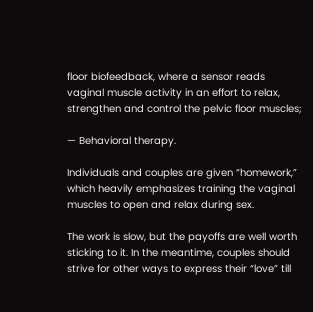floor biofeedback, where a sensor reads vaginal muscle activity in an effort to relax, strengthen and control the pelvic floor muscles;

— Behavioral therapy.

Individuals and couples are given “homework,” which heavily emphasizes training the vaginal muscles to open and relax during sex.

The work is slow, but the payoffs are well worth sticking to it. In the meantime, couples should strive for other ways to express their “love” till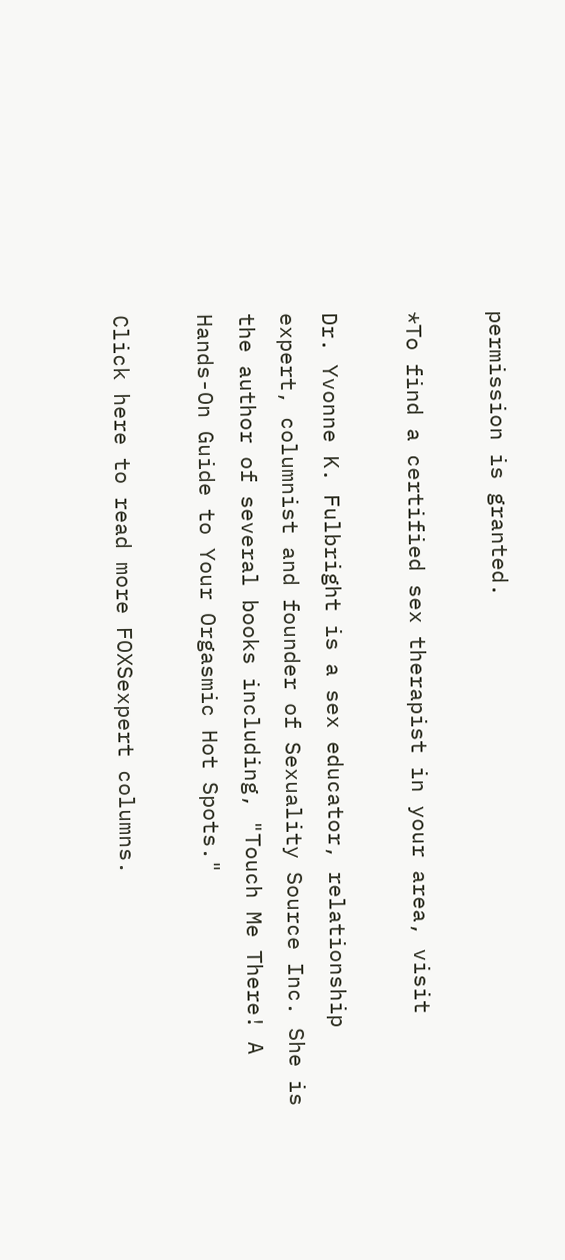permission is granted.

*To find a certified sex therapist in your area, visit

Dr. Yvonne K. Fulbright is a sex educator, relationship expert, columnist and founder of Sexuality Source Inc. She is the author of several books including, "Touch Me There! A Hands-On Guide to Your Orgasmic Hot Spots."

Click here to read more FOXSexpert columns.